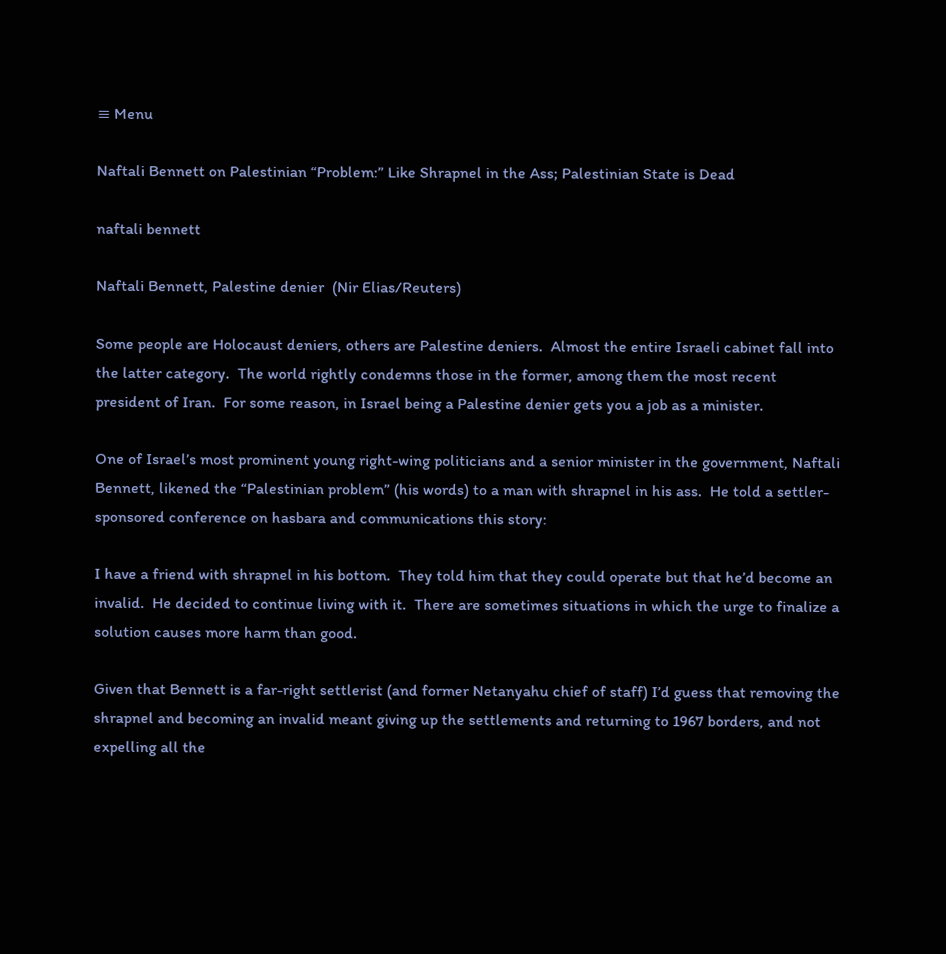≡ Menu

Naftali Bennett on Palestinian “Problem:” Like Shrapnel in the Ass; Palestinian State is Dead

naftali bennett

Naftali Bennett, Palestine denier  (Nir Elias/Reuters)

Some people are Holocaust deniers, others are Palestine deniers.  Almost the entire Israeli cabinet fall into the latter category.  The world rightly condemns those in the former, among them the most recent president of Iran.  For some reason, in Israel being a Palestine denier gets you a job as a minister.

One of Israel’s most prominent young right-wing politicians and a senior minister in the government, Naftali Bennett, likened the “Palestinian problem” (his words) to a man with shrapnel in his ass.  He told a settler-sponsored conference on hasbara and communications this story:

I have a friend with shrapnel in his bottom.  They told him that they could operate but that he’d become an invalid.  He decided to continue living with it.  There are sometimes situations in which the urge to finalize a solution causes more harm than good.

Given that Bennett is a far-right settlerist (and former Netanyahu chief of staff) I’d guess that removing the shrapnel and becoming an invalid meant giving up the settlements and returning to 1967 borders, and not expelling all the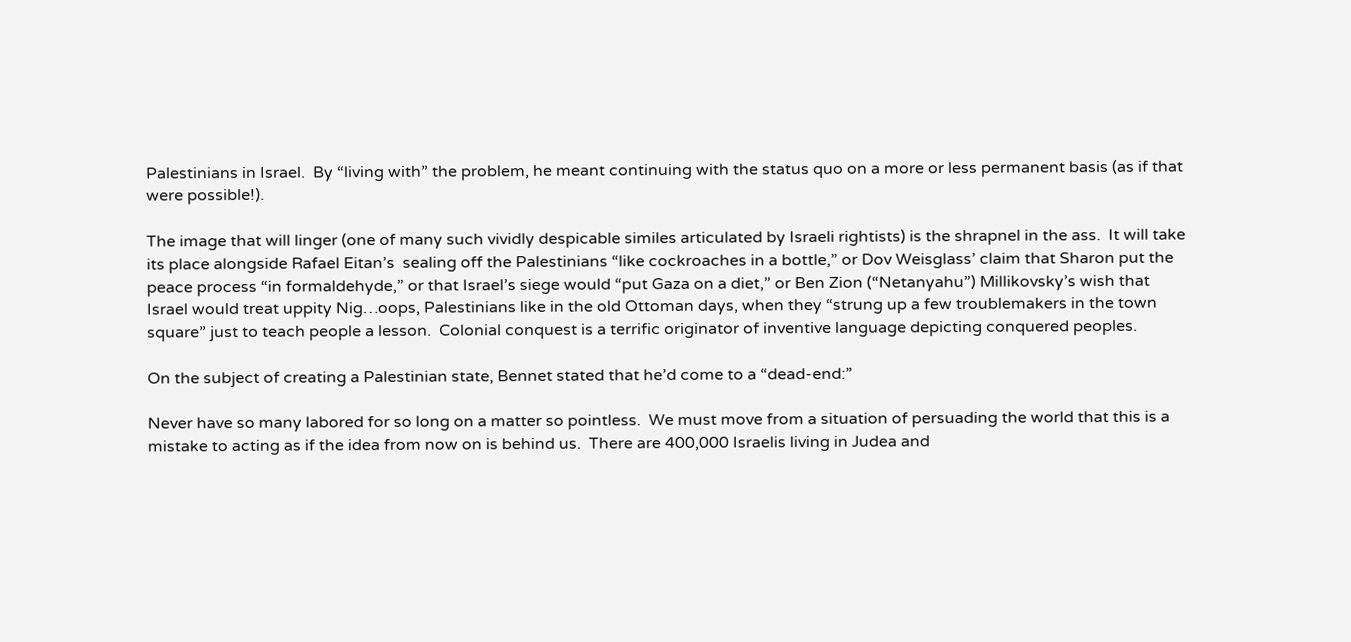Palestinians in Israel.  By “living with” the problem, he meant continuing with the status quo on a more or less permanent basis (as if that were possible!).

The image that will linger (one of many such vividly despicable similes articulated by Israeli rightists) is the shrapnel in the ass.  It will take its place alongside Rafael Eitan’s  sealing off the Palestinians “like cockroaches in a bottle,” or Dov Weisglass’ claim that Sharon put the peace process “in formaldehyde,” or that Israel’s siege would “put Gaza on a diet,” or Ben Zion (“Netanyahu”) Millikovsky’s wish that Israel would treat uppity Nig…oops, Palestinians like in the old Ottoman days, when they “strung up a few troublemakers in the town square” just to teach people a lesson.  Colonial conquest is a terrific originator of inventive language depicting conquered peoples.

On the subject of creating a Palestinian state, Bennet stated that he’d come to a “dead-end:”

Never have so many labored for so long on a matter so pointless.  We must move from a situation of persuading the world that this is a mistake to acting as if the idea from now on is behind us.  There are 400,000 Israelis living in Judea and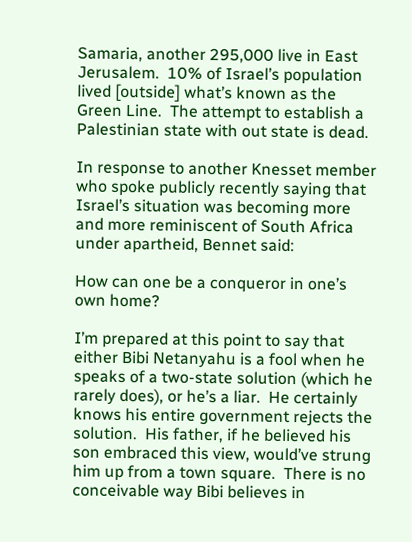Samaria, another 295,000 live in East Jerusalem.  10% of Israel’s population lived [outside] what’s known as the Green Line.  The attempt to establish a Palestinian state with out state is dead.

In response to another Knesset member who spoke publicly recently saying that Israel’s situation was becoming more and more reminiscent of South Africa under apartheid, Bennet said:

How can one be a conqueror in one’s own home?

I’m prepared at this point to say that either Bibi Netanyahu is a fool when he speaks of a two-state solution (which he rarely does), or he’s a liar.  He certainly knows his entire government rejects the solution.  His father, if he believed his son embraced this view, would’ve strung him up from a town square.  There is no conceivable way Bibi believes in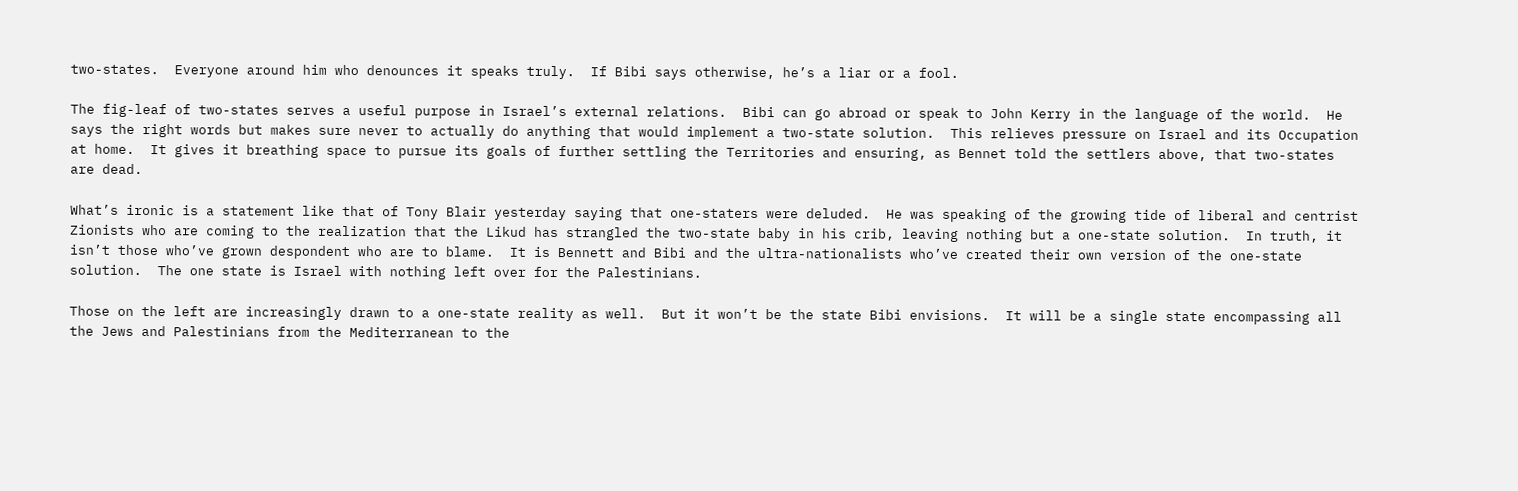two-states.  Everyone around him who denounces it speaks truly.  If Bibi says otherwise, he’s a liar or a fool.

The fig-leaf of two-states serves a useful purpose in Israel’s external relations.  Bibi can go abroad or speak to John Kerry in the language of the world.  He says the right words but makes sure never to actually do anything that would implement a two-state solution.  This relieves pressure on Israel and its Occupation at home.  It gives it breathing space to pursue its goals of further settling the Territories and ensuring, as Bennet told the settlers above, that two-states are dead.

What’s ironic is a statement like that of Tony Blair yesterday saying that one-staters were deluded.  He was speaking of the growing tide of liberal and centrist Zionists who are coming to the realization that the Likud has strangled the two-state baby in his crib, leaving nothing but a one-state solution.  In truth, it isn’t those who’ve grown despondent who are to blame.  It is Bennett and Bibi and the ultra-nationalists who’ve created their own version of the one-state solution.  The one state is Israel with nothing left over for the Palestinians.

Those on the left are increasingly drawn to a one-state reality as well.  But it won’t be the state Bibi envisions.  It will be a single state encompassing all the Jews and Palestinians from the Mediterranean to the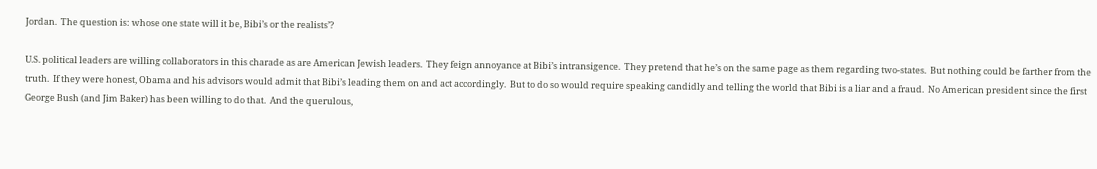Jordan.  The question is: whose one state will it be, Bibi’s or the realists’?

U.S. political leaders are willing collaborators in this charade as are American Jewish leaders.  They feign annoyance at Bibi’s intransigence.  They pretend that he’s on the same page as them regarding two-states.  But nothing could be farther from the truth.  If they were honest, Obama and his advisors would admit that Bibi’s leading them on and act accordingly.  But to do so would require speaking candidly and telling the world that Bibi is a liar and a fraud.  No American president since the first George Bush (and Jim Baker) has been willing to do that.  And the querulous,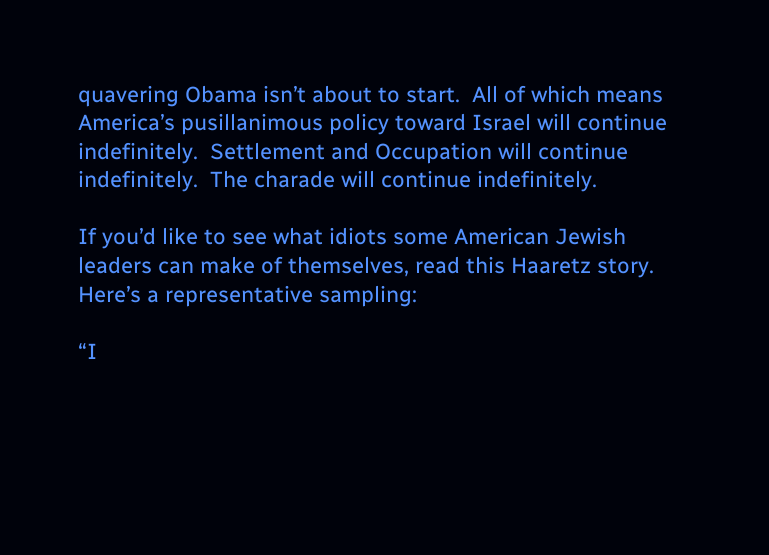quavering Obama isn’t about to start.  All of which means America’s pusillanimous policy toward Israel will continue indefinitely.  Settlement and Occupation will continue indefinitely.  The charade will continue indefinitely.

If you’d like to see what idiots some American Jewish leaders can make of themselves, read this Haaretz story.  Here’s a representative sampling:

“I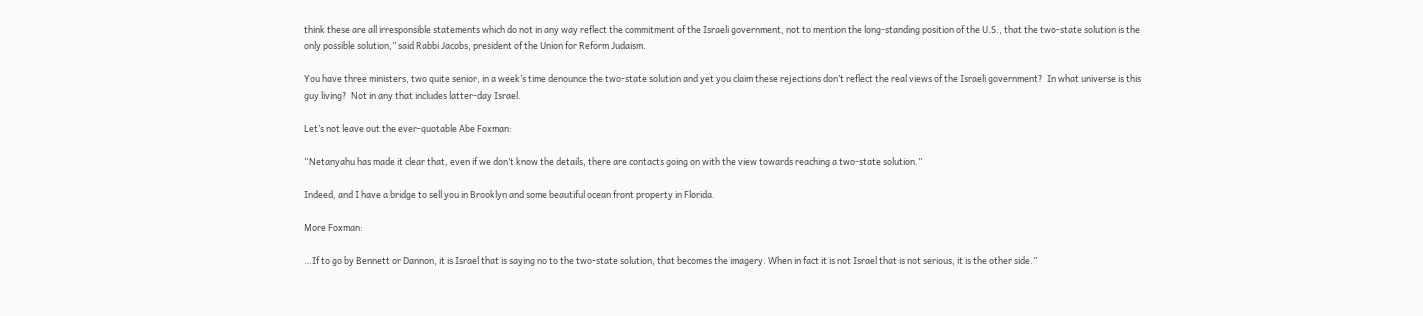think these are all irresponsible statements which do not in any way reflect the commitment of the Israeli government, not to mention the long-standing position of the U.S., that the two-state solution is the only possible solution,” said Rabbi Jacobs, president of the Union for Reform Judaism.

You have three ministers, two quite senior, in a week’s time denounce the two-state solution and yet you claim these rejections don’t reflect the real views of the Israeli government?  In what universe is this guy living?  Not in any that includes latter-day Israel.

Let’s not leave out the ever-quotable Abe Foxman:

“Netanyahu has made it clear that, even if we don’t know the details, there are contacts going on with the view towards reaching a two-state solution.”

Indeed, and I have a bridge to sell you in Brooklyn and some beautiful ocean front property in Florida.

More Foxman:

…If to go by Bennett or Dannon, it is Israel that is saying no to the two-state solution, that becomes the imagery. When in fact it is not Israel that is not serious, it is the other side.”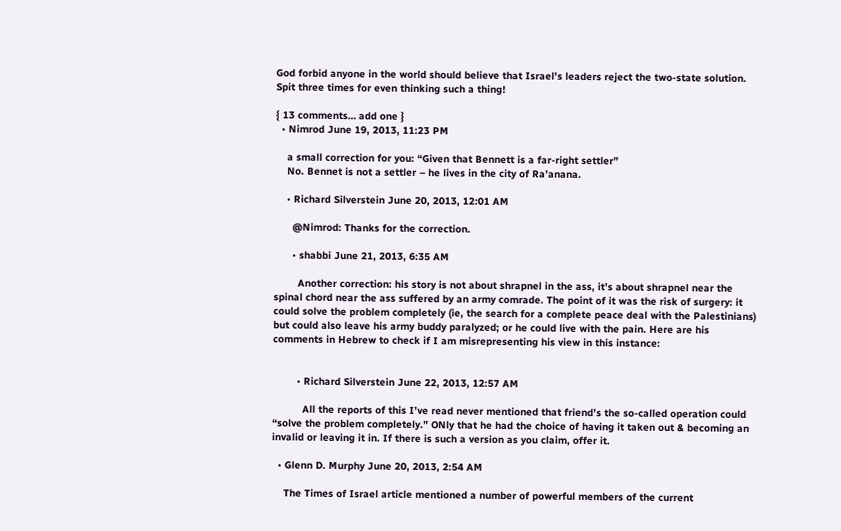God forbid anyone in the world should believe that Israel’s leaders reject the two-state solution.  Spit three times for even thinking such a thing!

{ 13 comments… add one }
  • Nimrod June 19, 2013, 11:23 PM

    a small correction for you: “Given that Bennett is a far-right settler”
    No. Bennet is not a settler – he lives in the city of Ra’anana.

    • Richard Silverstein June 20, 2013, 12:01 AM

      @Nimrod: Thanks for the correction.

      • shabbi June 21, 2013, 6:35 AM

        Another correction: his story is not about shrapnel in the ass, it’s about shrapnel near the spinal chord near the ass suffered by an army comrade. The point of it was the risk of surgery: it could solve the problem completely (ie, the search for a complete peace deal with the Palestinians) but could also leave his army buddy paralyzed; or he could live with the pain. Here are his comments in Hebrew to check if I am misrepresenting his view in this instance:


        • Richard Silverstein June 22, 2013, 12:57 AM

          All the reports of this I’ve read never mentioned that friend’s the so-called operation could “solve the problem completely.” ONly that he had the choice of having it taken out & becoming an invalid or leaving it in. If there is such a version as you claim, offer it.

  • Glenn D. Murphy June 20, 2013, 2:54 AM

    The Times of Israel article mentioned a number of powerful members of the current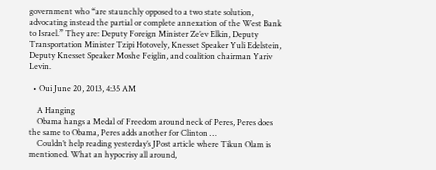government who “are staunchly opposed to a two state solution, advocating instead the partial or complete annexation of the West Bank to Israel.” They are: Deputy Foreign Minister Ze’ev Elkin, Deputy Transportation Minister Tzipi Hotovely, Knesset Speaker Yuli Edelstein, Deputy Knesset Speaker Moshe Feiglin, and coalition chairman Yariv Levin.

  • Oui June 20, 2013, 4:35 AM

    A Hanging
    Obama hangs a Medal of Freedom around neck of Peres, Peres does the same to Obama, Peres adds another for Clinton …
    Couldn’t help reading yesterday’s JPost article where Tikun Olam is mentioned. What an hypocrisy all around,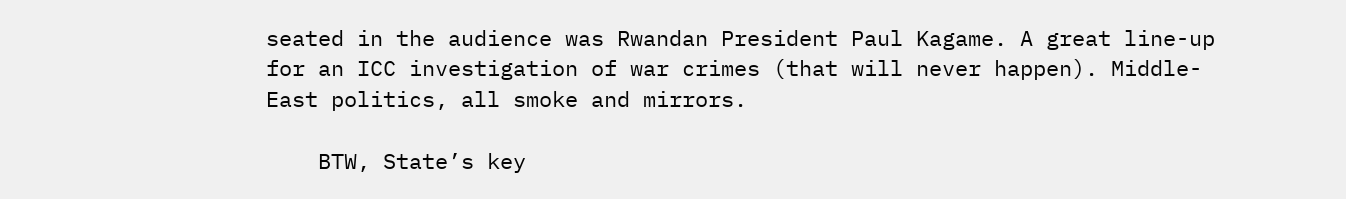seated in the audience was Rwandan President Paul Kagame. A great line-up for an ICC investigation of war crimes (that will never happen). Middle-East politics, all smoke and mirrors.

    BTW, State’s key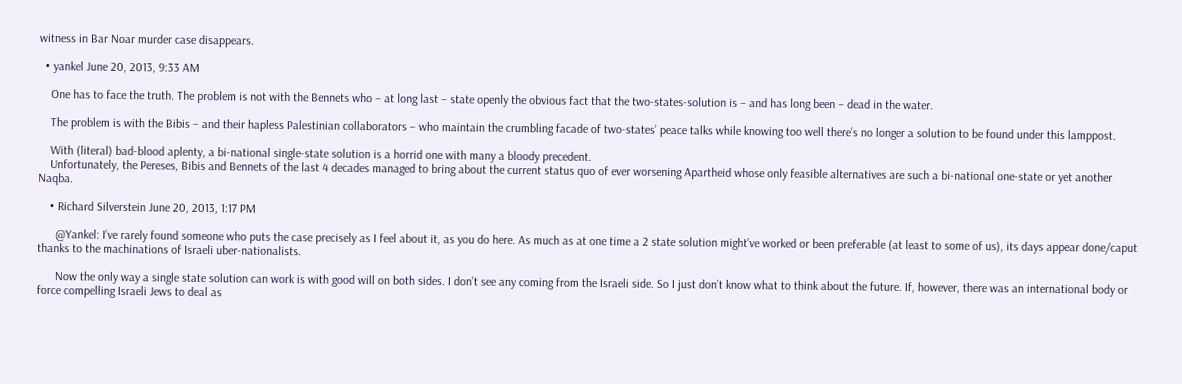witness in Bar Noar murder case disappears.

  • yankel June 20, 2013, 9:33 AM

    One has to face the truth. The problem is not with the Bennets who – at long last – state openly the obvious fact that the two-states-solution is – and has long been – dead in the water.

    The problem is with the Bibis – and their hapless Palestinian collaborators – who maintain the crumbling facade of two-states’ peace talks while knowing too well there’s no longer a solution to be found under this lamppost.

    With (literal) bad-blood aplenty, a bi-national single-state solution is a horrid one with many a bloody precedent.
    Unfortunately, the Pereses, Bibis and Bennets of the last 4 decades managed to bring about the current status quo of ever worsening Apartheid whose only feasible alternatives are such a bi-national one-state or yet another Naqba.

    • Richard Silverstein June 20, 2013, 1:17 PM

      @Yankel: I’ve rarely found someone who puts the case precisely as I feel about it, as you do here. As much as at one time a 2 state solution might’ve worked or been preferable (at least to some of us), its days appear done/caput thanks to the machinations of Israeli uber-nationalists.

      Now the only way a single state solution can work is with good will on both sides. I don’t see any coming from the Israeli side. So I just don’t know what to think about the future. If, however, there was an international body or force compelling Israeli Jews to deal as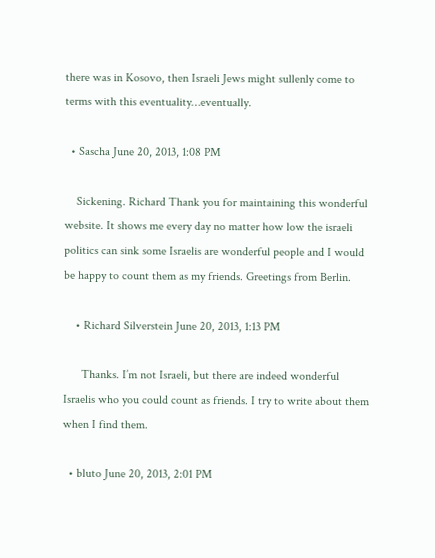there was in Kosovo, then Israeli Jews might sullenly come to terms with this eventuality…eventually.

  • Sascha June 20, 2013, 1:08 PM

    Sickening. Richard Thank you for maintaining this wonderful website. It shows me every day no matter how low the israeli politics can sink some Israelis are wonderful people and I would be happy to count them as my friends. Greetings from Berlin.

    • Richard Silverstein June 20, 2013, 1:13 PM

      Thanks. I’m not Israeli, but there are indeed wonderful Israelis who you could count as friends. I try to write about them when I find them.

  • bluto June 20, 2013, 2:01 PM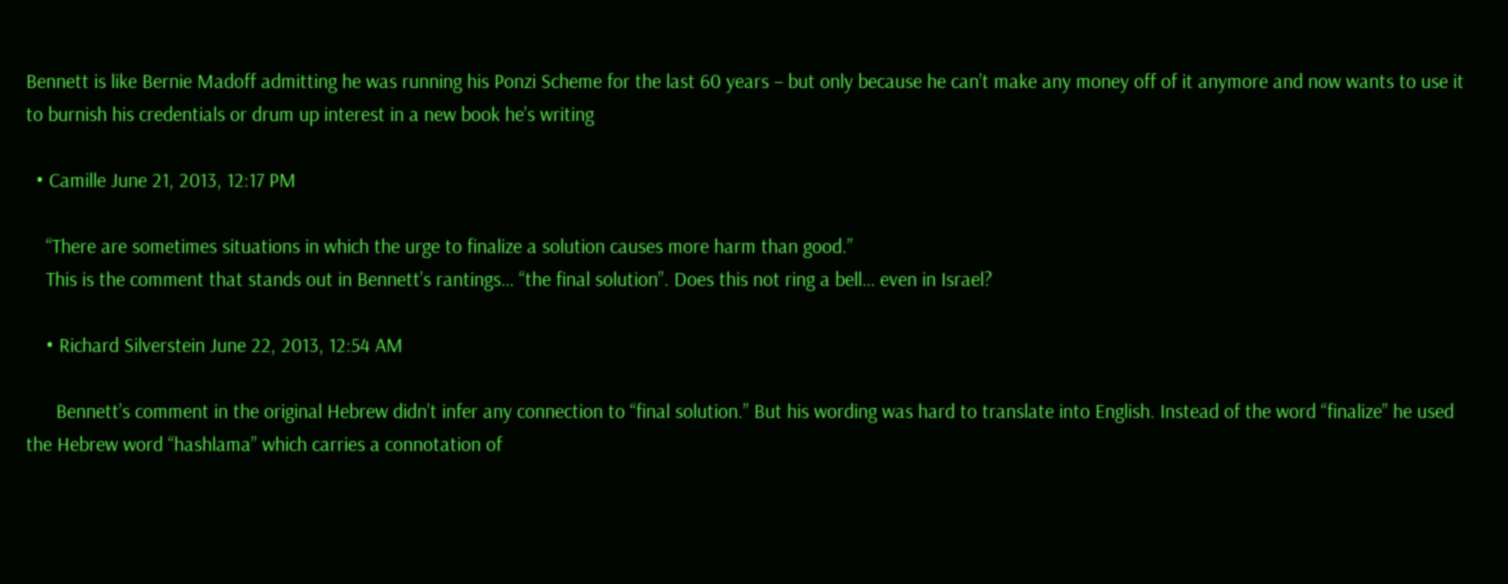Bennett is like Bernie Madoff admitting he was running his Ponzi Scheme for the last 60 years – but only because he can’t make any money off of it anymore and now wants to use it to burnish his credentials or drum up interest in a new book he’s writing

  • Camille June 21, 2013, 12:17 PM

    “There are sometimes situations in which the urge to finalize a solution causes more harm than good.”
    This is the comment that stands out in Bennett’s rantings… “the final solution”. Does this not ring a bell… even in Israel?

    • Richard Silverstein June 22, 2013, 12:54 AM

      Bennett’s comment in the original Hebrew didn’t infer any connection to “final solution.” But his wording was hard to translate into English. Instead of the word “finalize” he used the Hebrew word “hashlama” which carries a connotation of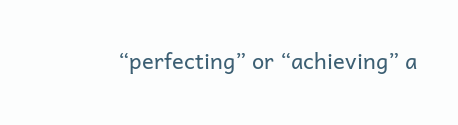“perfecting” or “achieving” a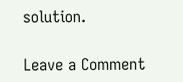solution.

Leave a Comment